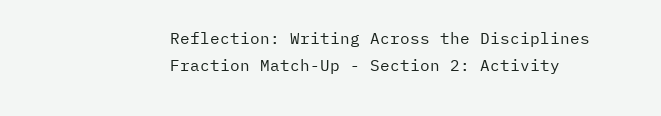Reflection: Writing Across the Disciplines Fraction Match-Up - Section 2: Activity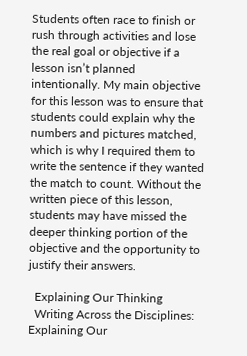Students often race to finish or rush through activities and lose the real goal or objective if a lesson isn’t planned intentionally. My main objective for this lesson was to ensure that students could explain why the numbers and pictures matched, which is why I required them to write the sentence if they wanted the match to count. Without the written piece of this lesson, students may have missed the deeper thinking portion of the objective and the opportunity to justify their answers.

  Explaining Our Thinking
  Writing Across the Disciplines: Explaining Our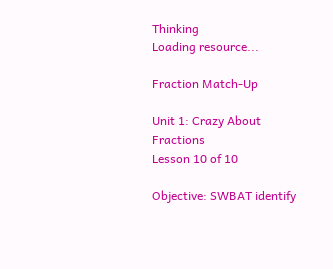Thinking
Loading resource...

Fraction Match-Up

Unit 1: Crazy About Fractions
Lesson 10 of 10

Objective: SWBAT identify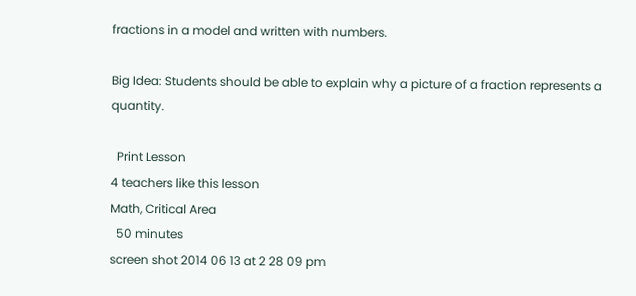fractions in a model and written with numbers.

Big Idea: Students should be able to explain why a picture of a fraction represents a quantity.

  Print Lesson
4 teachers like this lesson
Math, Critical Area
  50 minutes
screen shot 2014 06 13 at 2 28 09 pm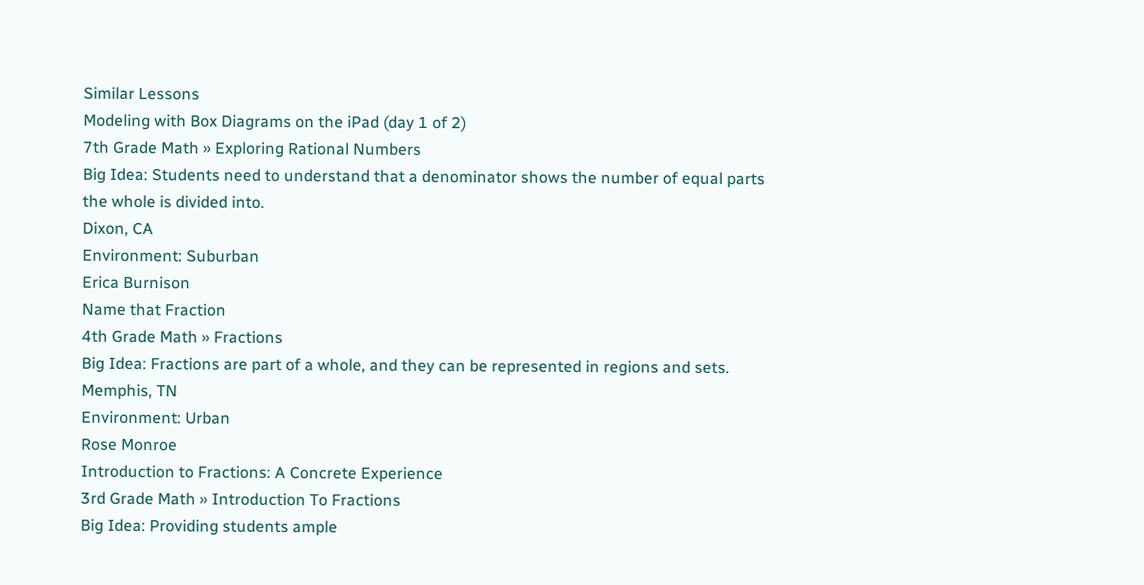Similar Lessons
Modeling with Box Diagrams on the iPad (day 1 of 2)
7th Grade Math » Exploring Rational Numbers
Big Idea: Students need to understand that a denominator shows the number of equal parts the whole is divided into.
Dixon, CA
Environment: Suburban
Erica Burnison
Name that Fraction
4th Grade Math » Fractions
Big Idea: Fractions are part of a whole, and they can be represented in regions and sets.
Memphis, TN
Environment: Urban
Rose Monroe
Introduction to Fractions: A Concrete Experience
3rd Grade Math » Introduction To Fractions
Big Idea: Providing students ample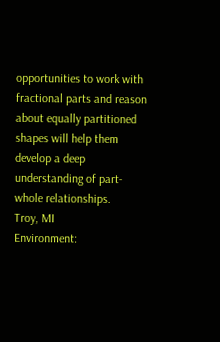opportunities to work with fractional parts and reason about equally partitioned shapes will help them develop a deep understanding of part-whole relationships.
Troy, MI
Environment: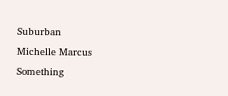Suburban
Michelle Marcus
Something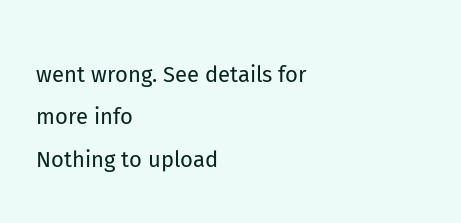went wrong. See details for more info
Nothing to upload